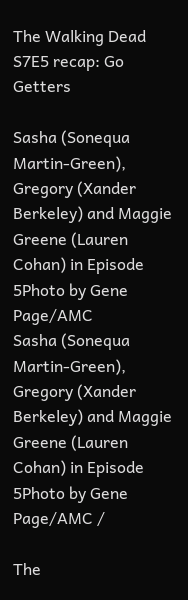The Walking Dead S7E5 recap: Go Getters

Sasha (Sonequa Martin-Green), Gregory (Xander Berkeley) and Maggie Greene (Lauren Cohan) in Episode 5Photo by Gene Page/AMC
Sasha (Sonequa Martin-Green), Gregory (Xander Berkeley) and Maggie Greene (Lauren Cohan) in Episode 5Photo by Gene Page/AMC /

The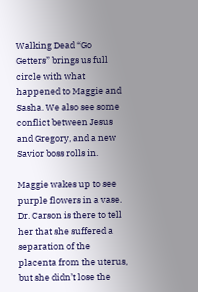Walking Dead “Go Getters” brings us full circle with what happened to Maggie and Sasha. We also see some conflict between Jesus and Gregory, and a new Savior boss rolls in.

Maggie wakes up to see purple flowers in a vase. Dr. Carson is there to tell her that she suffered a separation of the placenta from the uterus, but she didn’t lose the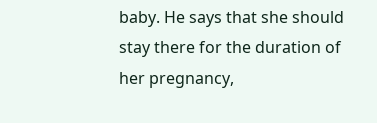baby. He says that she should stay there for the duration of her pregnancy,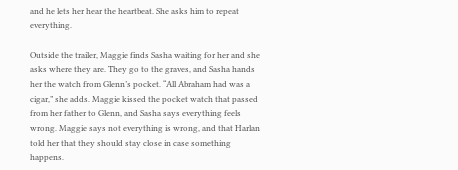and he lets her hear the heartbeat. She asks him to repeat everything.

Outside the trailer, Maggie finds Sasha waiting for her and she asks where they are. They go to the graves, and Sasha hands her the watch from Glenn’s pocket. “All Abraham had was a cigar,” she adds. Maggie kissed the pocket watch that passed from her father to Glenn, and Sasha says everything feels wrong. Maggie says not everything is wrong, and that Harlan told her that they should stay close in case something happens.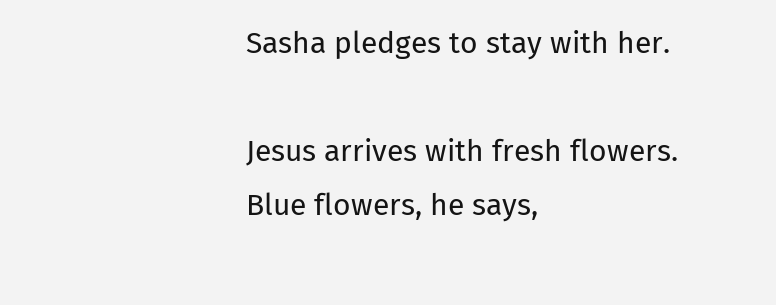Sasha pledges to stay with her.

Jesus arrives with fresh flowers. Blue flowers, he says,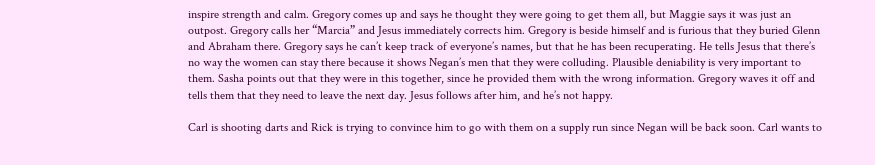inspire strength and calm. Gregory comes up and says he thought they were going to get them all, but Maggie says it was just an outpost. Gregory calls her “Marcia” and Jesus immediately corrects him. Gregory is beside himself and is furious that they buried Glenn and Abraham there. Gregory says he can’t keep track of everyone’s names, but that he has been recuperating. He tells Jesus that there’s no way the women can stay there because it shows Negan’s men that they were colluding. Plausible deniability is very important to them. Sasha points out that they were in this together, since he provided them with the wrong information. Gregory waves it off and tells them that they need to leave the next day. Jesus follows after him, and he’s not happy.

Carl is shooting darts and Rick is trying to convince him to go with them on a supply run since Negan will be back soon. Carl wants to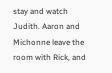stay and watch Judith. Aaron and Michonne leave the room with Rick, and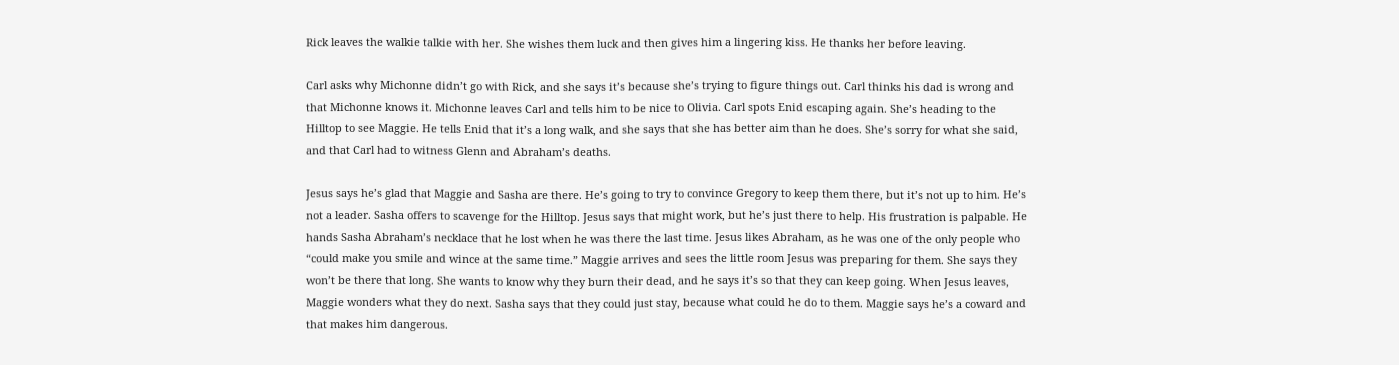Rick leaves the walkie talkie with her. She wishes them luck and then gives him a lingering kiss. He thanks her before leaving.

Carl asks why Michonne didn’t go with Rick, and she says it’s because she’s trying to figure things out. Carl thinks his dad is wrong and that Michonne knows it. Michonne leaves Carl and tells him to be nice to Olivia. Carl spots Enid escaping again. She’s heading to the Hilltop to see Maggie. He tells Enid that it’s a long walk, and she says that she has better aim than he does. She’s sorry for what she said, and that Carl had to witness Glenn and Abraham’s deaths.

Jesus says he’s glad that Maggie and Sasha are there. He’s going to try to convince Gregory to keep them there, but it’s not up to him. He’s not a leader. Sasha offers to scavenge for the Hilltop. Jesus says that might work, but he’s just there to help. His frustration is palpable. He hands Sasha Abraham’s necklace that he lost when he was there the last time. Jesus likes Abraham, as he was one of the only people who “could make you smile and wince at the same time.” Maggie arrives and sees the little room Jesus was preparing for them. She says they won’t be there that long. She wants to know why they burn their dead, and he says it’s so that they can keep going. When Jesus leaves, Maggie wonders what they do next. Sasha says that they could just stay, because what could he do to them. Maggie says he’s a coward and that makes him dangerous.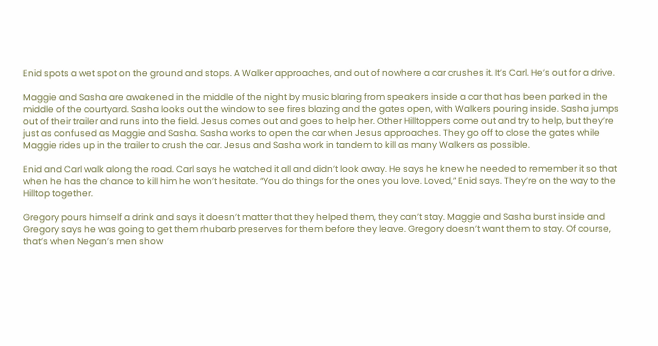Enid spots a wet spot on the ground and stops. A Walker approaches, and out of nowhere a car crushes it. It’s Carl. He’s out for a drive.

Maggie and Sasha are awakened in the middle of the night by music blaring from speakers inside a car that has been parked in the middle of the courtyard. Sasha looks out the window to see fires blazing and the gates open, with Walkers pouring inside. Sasha jumps out of their trailer and runs into the field. Jesus comes out and goes to help her. Other Hilltoppers come out and try to help, but they’re just as confused as Maggie and Sasha. Sasha works to open the car when Jesus approaches. They go off to close the gates while Maggie rides up in the trailer to crush the car. Jesus and Sasha work in tandem to kill as many Walkers as possible.

Enid and Carl walk along the road. Carl says he watched it all and didn’t look away. He says he knew he needed to remember it so that when he has the chance to kill him he won’t hesitate. “You do things for the ones you love. Loved,” Enid says. They’re on the way to the Hilltop together.

Gregory pours himself a drink and says it doesn’t matter that they helped them, they can’t stay. Maggie and Sasha burst inside and Gregory says he was going to get them rhubarb preserves for them before they leave. Gregory doesn’t want them to stay. Of course, that’s when Negan’s men show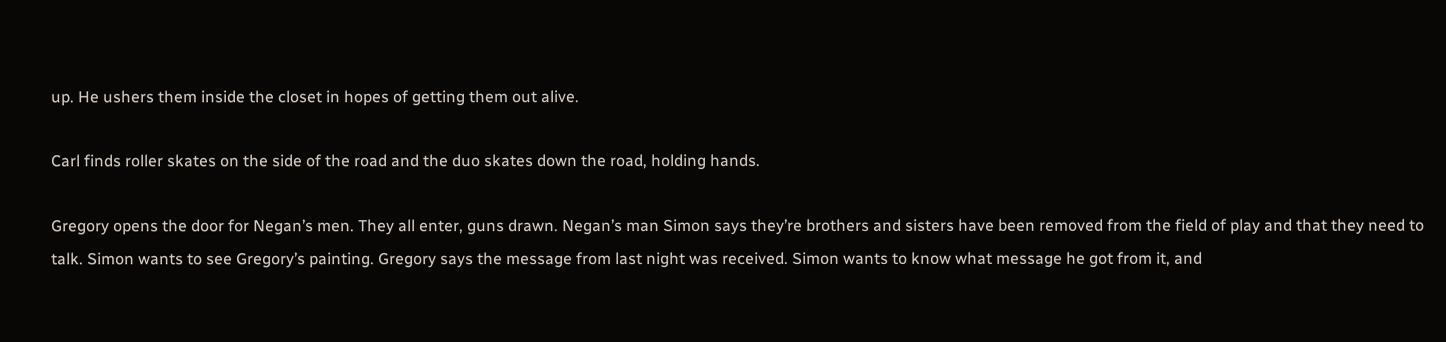up. He ushers them inside the closet in hopes of getting them out alive.

Carl finds roller skates on the side of the road and the duo skates down the road, holding hands.

Gregory opens the door for Negan’s men. They all enter, guns drawn. Negan’s man Simon says they’re brothers and sisters have been removed from the field of play and that they need to talk. Simon wants to see Gregory’s painting. Gregory says the message from last night was received. Simon wants to know what message he got from it, and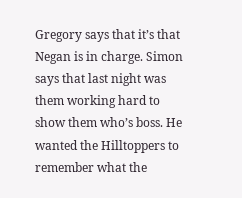Gregory says that it’s that Negan is in charge. Simon says that last night was them working hard to show them who’s boss. He wanted the Hilltoppers to remember what the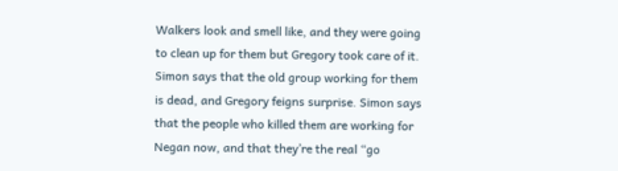Walkers look and smell like, and they were going to clean up for them but Gregory took care of it. Simon says that the old group working for them is dead, and Gregory feigns surprise. Simon says that the people who killed them are working for Negan now, and that they’re the real “go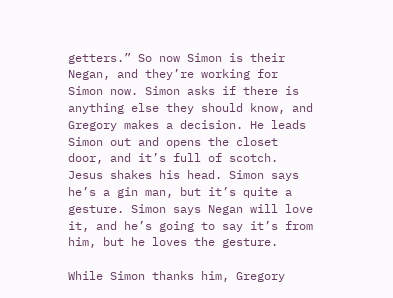getters.” So now Simon is their Negan, and they’re working for Simon now. Simon asks if there is anything else they should know, and Gregory makes a decision. He leads Simon out and opens the closet door, and it’s full of scotch. Jesus shakes his head. Simon says he’s a gin man, but it’s quite a gesture. Simon says Negan will love it, and he’s going to say it’s from him, but he loves the gesture.

While Simon thanks him, Gregory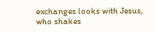exchanges looks with Jesus, who shakes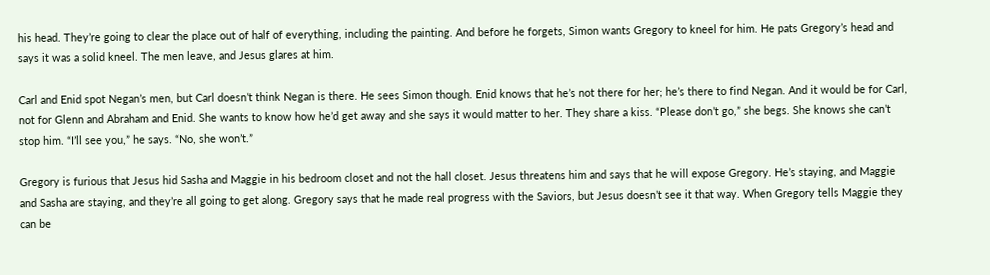his head. They’re going to clear the place out of half of everything, including the painting. And before he forgets, Simon wants Gregory to kneel for him. He pats Gregory’s head and says it was a solid kneel. The men leave, and Jesus glares at him.

Carl and Enid spot Negan’s men, but Carl doesn’t think Negan is there. He sees Simon though. Enid knows that he’s not there for her; he’s there to find Negan. And it would be for Carl, not for Glenn and Abraham and Enid. She wants to know how he’d get away and she says it would matter to her. They share a kiss. “Please don’t go,” she begs. She knows she can’t stop him. “I’ll see you,” he says. “No, she won’t.”

Gregory is furious that Jesus hid Sasha and Maggie in his bedroom closet and not the hall closet. Jesus threatens him and says that he will expose Gregory. He’s staying, and Maggie and Sasha are staying, and they’re all going to get along. Gregory says that he made real progress with the Saviors, but Jesus doesn’t see it that way. When Gregory tells Maggie they can be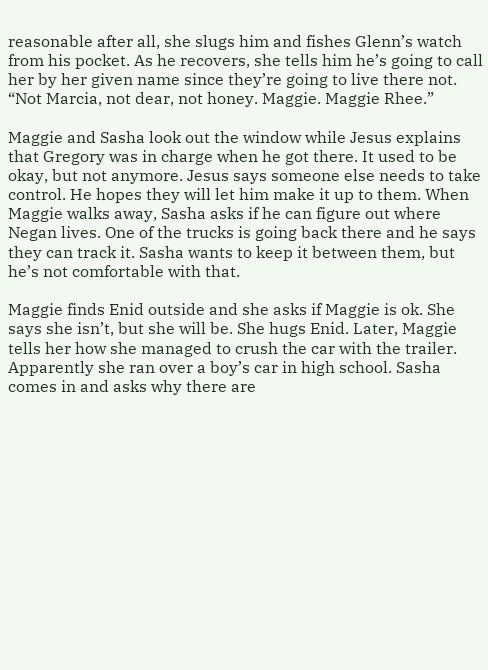reasonable after all, she slugs him and fishes Glenn’s watch from his pocket. As he recovers, she tells him he’s going to call her by her given name since they’re going to live there not. “Not Marcia, not dear, not honey. Maggie. Maggie Rhee.”

Maggie and Sasha look out the window while Jesus explains that Gregory was in charge when he got there. It used to be okay, but not anymore. Jesus says someone else needs to take control. He hopes they will let him make it up to them. When Maggie walks away, Sasha asks if he can figure out where Negan lives. One of the trucks is going back there and he says they can track it. Sasha wants to keep it between them, but he’s not comfortable with that.

Maggie finds Enid outside and she asks if Maggie is ok. She says she isn’t, but she will be. She hugs Enid. Later, Maggie tells her how she managed to crush the car with the trailer. Apparently she ran over a boy’s car in high school. Sasha comes in and asks why there are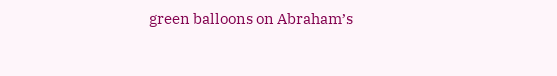green balloons on Abraham’s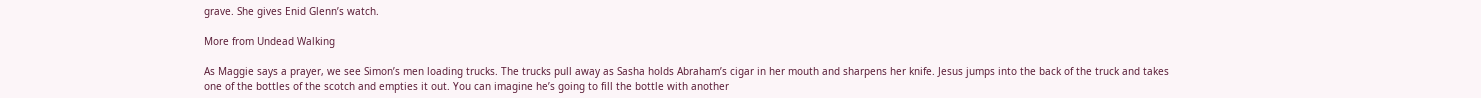grave. She gives Enid Glenn’s watch.

More from Undead Walking

As Maggie says a prayer, we see Simon’s men loading trucks. The trucks pull away as Sasha holds Abraham’s cigar in her mouth and sharpens her knife. Jesus jumps into the back of the truck and takes one of the bottles of the scotch and empties it out. You can imagine he’s going to fill the bottle with another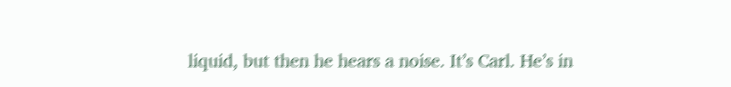liquid, but then he hears a noise. It’s Carl. He’s in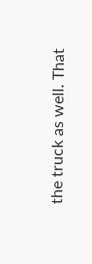the truck as well. That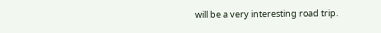will be a very interesting road trip.